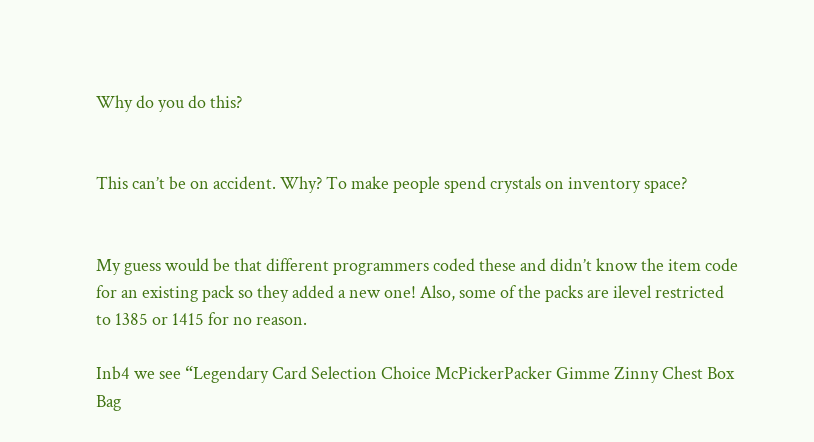Why do you do this?


This can’t be on accident. Why? To make people spend crystals on inventory space?


My guess would be that different programmers coded these and didn’t know the item code for an existing pack so they added a new one! Also, some of the packs are ilevel restricted to 1385 or 1415 for no reason.

Inb4 we see “Legendary Card Selection Choice McPickerPacker Gimme Zinny Chest Box Bag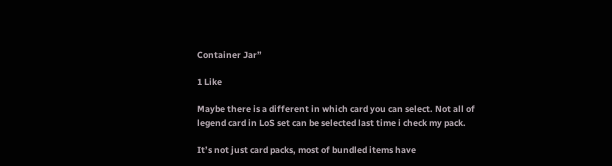Container Jar”

1 Like

Maybe there is a different in which card you can select. Not all of legend card in LoS set can be selected last time i check my pack.

It’s not just card packs, most of bundled items have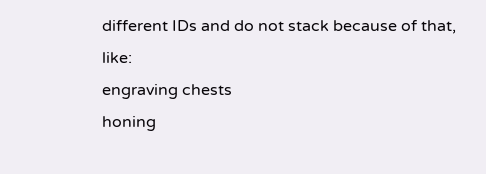different IDs and do not stack because of that, like:
engraving chests
honing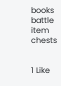books
battle item chests


1 Like